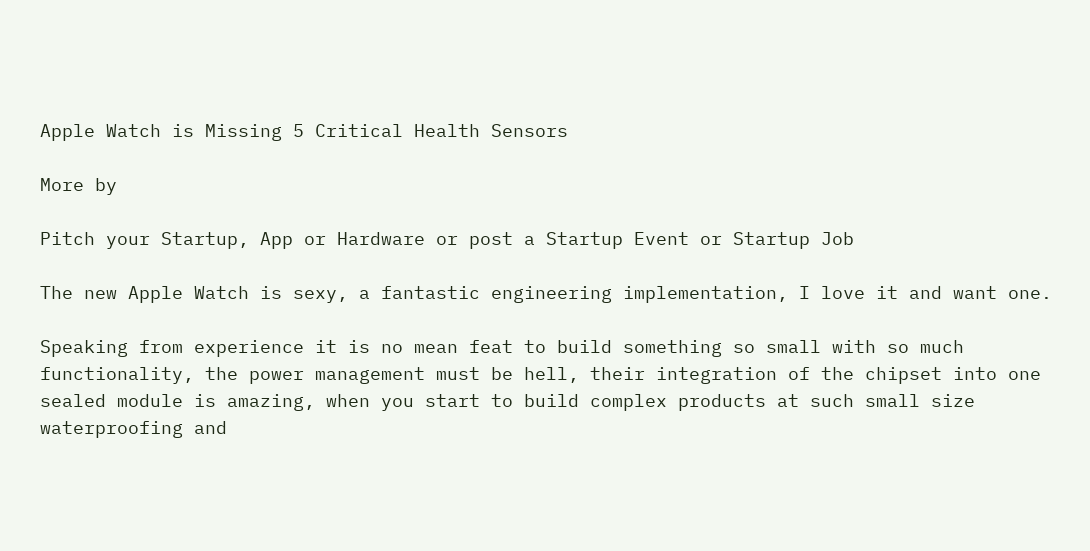Apple Watch is Missing 5 Critical Health Sensors

More by

Pitch your Startup, App or Hardware or post a Startup Event or Startup Job

The new Apple Watch is sexy, a fantastic engineering implementation, I love it and want one.

Speaking from experience it is no mean feat to build something so small with so much functionality, the power management must be hell, their integration of the chipset into one sealed module is amazing, when you start to build complex products at such small size waterproofing and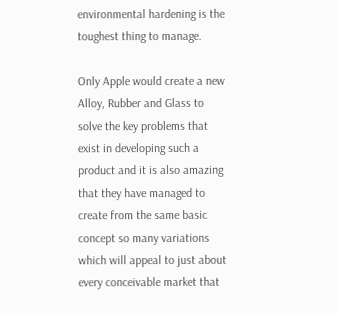environmental hardening is the toughest thing to manage.

Only Apple would create a new Alloy, Rubber and Glass to solve the key problems that exist in developing such a product and it is also amazing that they have managed to create from the same basic concept so many variations which will appeal to just about every conceivable market that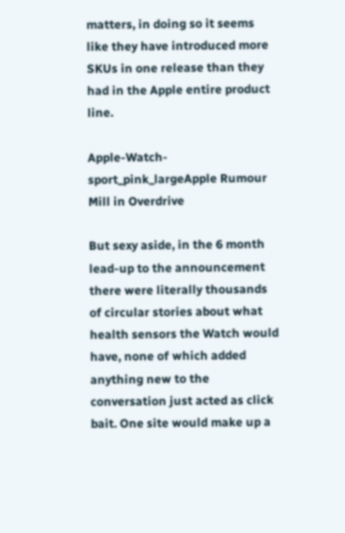matters, in doing so it seems like they have introduced more SKUs in one release than they had in the Apple entire product line.

Apple-Watch-sport_pink_largeApple Rumour Mill in Overdrive

But sexy aside, in the 6 month lead-up to the announcement there were literally thousands of circular stories about what health sensors the Watch would have, none of which added anything new to the conversation just acted as click bait. One site would make up a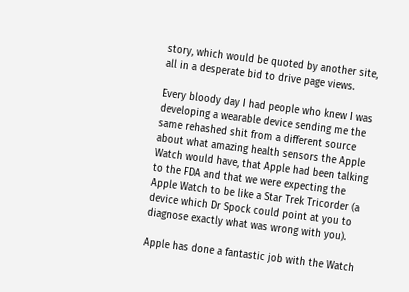story, which would be quoted by another site, all in a desperate bid to drive page views.

Every bloody day I had people who knew I was developing a wearable device sending me the same rehashed shit from a different source about what amazing health sensors the Apple Watch would have, that Apple had been talking to the FDA and that we were expecting the Apple Watch to be like a Star Trek Tricorder (a device which Dr Spock could point at you to diagnose exactly what was wrong with you).

Apple has done a fantastic job with the Watch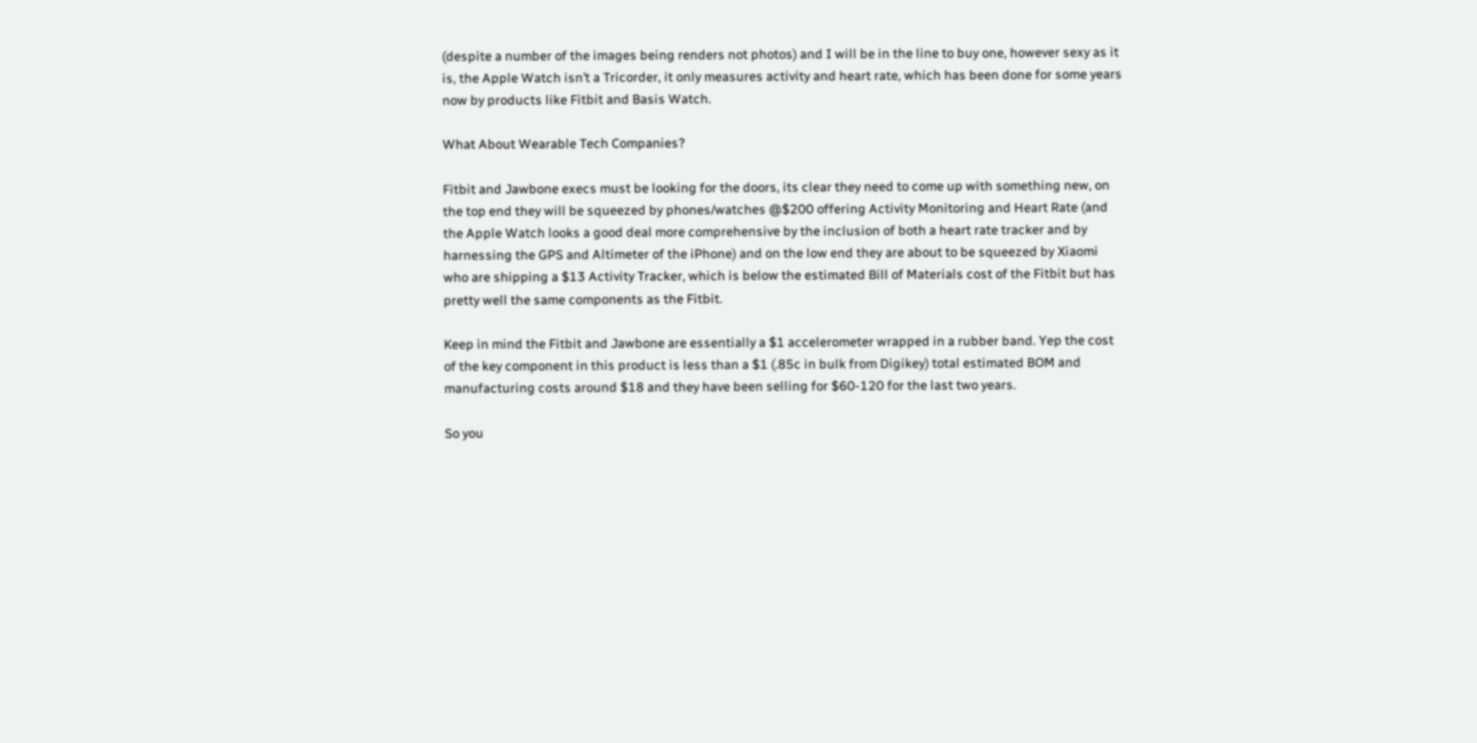(despite a number of the images being renders not photos) and I will be in the line to buy one, however sexy as it is, the Apple Watch isn’t a Tricorder, it only measures activity and heart rate, which has been done for some years now by products like Fitbit and Basis Watch.

What About Wearable Tech Companies?

Fitbit and Jawbone execs must be looking for the doors, its clear they need to come up with something new, on the top end they will be squeezed by phones/watches @$200 offering Activity Monitoring and Heart Rate (and the Apple Watch looks a good deal more comprehensive by the inclusion of both a heart rate tracker and by harnessing the GPS and Altimeter of the iPhone) and on the low end they are about to be squeezed by Xiaomi who are shipping a $13 Activity Tracker, which is below the estimated Bill of Materials cost of the Fitbit but has pretty well the same components as the Fitbit.

Keep in mind the Fitbit and Jawbone are essentially a $1 accelerometer wrapped in a rubber band. Yep the cost of the key component in this product is less than a $1 (.85c in bulk from Digikey) total estimated BOM and manufacturing costs around $18 and they have been selling for $60-120 for the last two years.

So you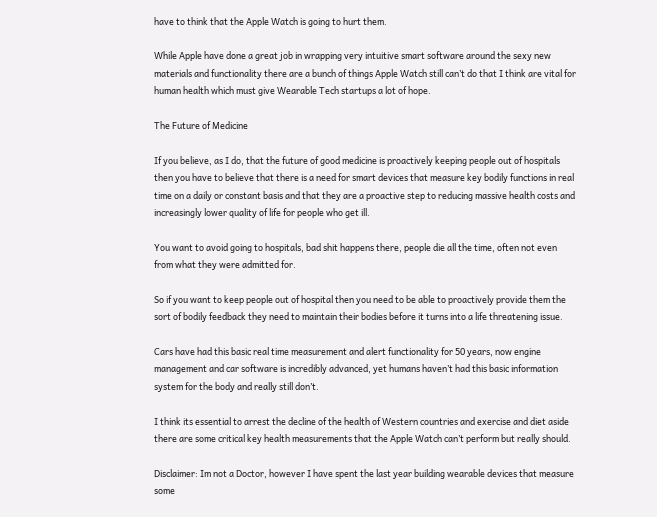have to think that the Apple Watch is going to hurt them.

While Apple have done a great job in wrapping very intuitive smart software around the sexy new materials and functionality there are a bunch of things Apple Watch still can’t do that I think are vital for human health which must give Wearable Tech startups a lot of hope.

The Future of Medicine

If you believe, as I do, that the future of good medicine is proactively keeping people out of hospitals then you have to believe that there is a need for smart devices that measure key bodily functions in real time on a daily or constant basis and that they are a proactive step to reducing massive health costs and increasingly lower quality of life for people who get ill.

You want to avoid going to hospitals, bad shit happens there, people die all the time, often not even from what they were admitted for.

So if you want to keep people out of hospital then you need to be able to proactively provide them the sort of bodily feedback they need to maintain their bodies before it turns into a life threatening issue.

Cars have had this basic real time measurement and alert functionality for 50 years, now engine management and car software is incredibly advanced, yet humans haven’t had this basic information system for the body and really still don’t.

I think its essential to arrest the decline of the health of Western countries and exercise and diet aside there are some critical key health measurements that the Apple Watch can’t perform but really should.

Disclaimer: Im not a Doctor, however I have spent the last year building wearable devices that measure some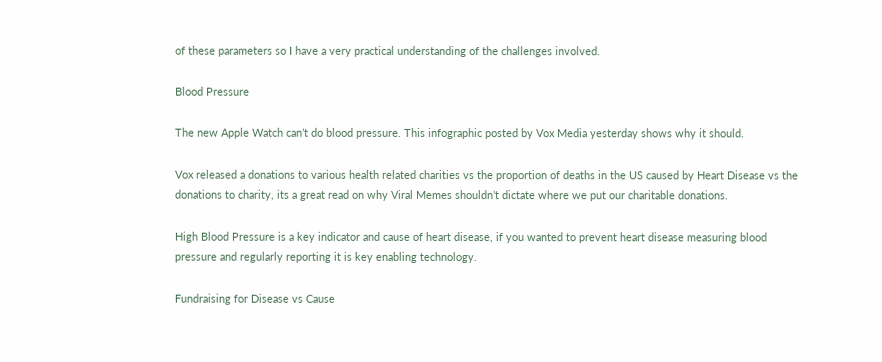of these parameters so I have a very practical understanding of the challenges involved.

Blood Pressure

The new Apple Watch can’t do blood pressure. This infographic posted by Vox Media yesterday shows why it should.

Vox released a donations to various health related charities vs the proportion of deaths in the US caused by Heart Disease vs the donations to charity, its a great read on why Viral Memes shouldn’t dictate where we put our charitable donations.

High Blood Pressure is a key indicator and cause of heart disease, if you wanted to prevent heart disease measuring blood pressure and regularly reporting it is key enabling technology.

Fundraising for Disease vs Cause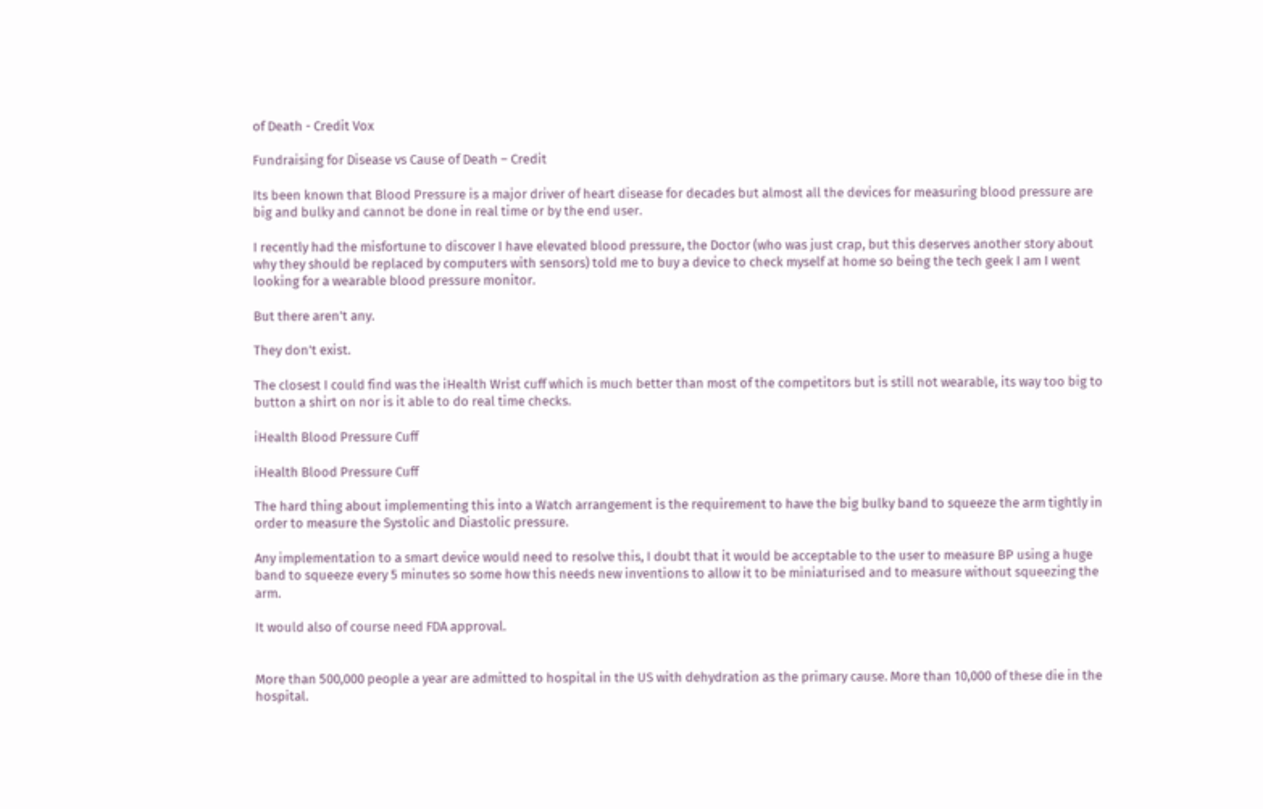of Death - Credit Vox

Fundraising for Disease vs Cause of Death – Credit

Its been known that Blood Pressure is a major driver of heart disease for decades but almost all the devices for measuring blood pressure are big and bulky and cannot be done in real time or by the end user.

I recently had the misfortune to discover I have elevated blood pressure, the Doctor (who was just crap, but this deserves another story about why they should be replaced by computers with sensors) told me to buy a device to check myself at home so being the tech geek I am I went looking for a wearable blood pressure monitor.

But there aren’t any.

They don’t exist.

The closest I could find was the iHealth Wrist cuff which is much better than most of the competitors but is still not wearable, its way too big to button a shirt on nor is it able to do real time checks.

iHealth Blood Pressure Cuff

iHealth Blood Pressure Cuff

The hard thing about implementing this into a Watch arrangement is the requirement to have the big bulky band to squeeze the arm tightly in order to measure the Systolic and Diastolic pressure.

Any implementation to a smart device would need to resolve this, I doubt that it would be acceptable to the user to measure BP using a huge band to squeeze every 5 minutes so some how this needs new inventions to allow it to be miniaturised and to measure without squeezing the arm.

It would also of course need FDA approval.


More than 500,000 people a year are admitted to hospital in the US with dehydration as the primary cause. More than 10,000 of these die in the hospital.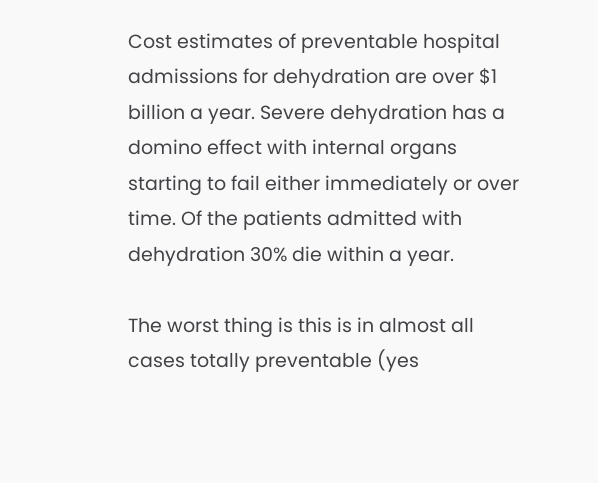Cost estimates of preventable hospital admissions for dehydration are over $1 billion a year. Severe dehydration has a domino effect with internal organs starting to fail either immediately or over time. Of the patients admitted with dehydration 30% die within a year.

The worst thing is this is in almost all cases totally preventable (yes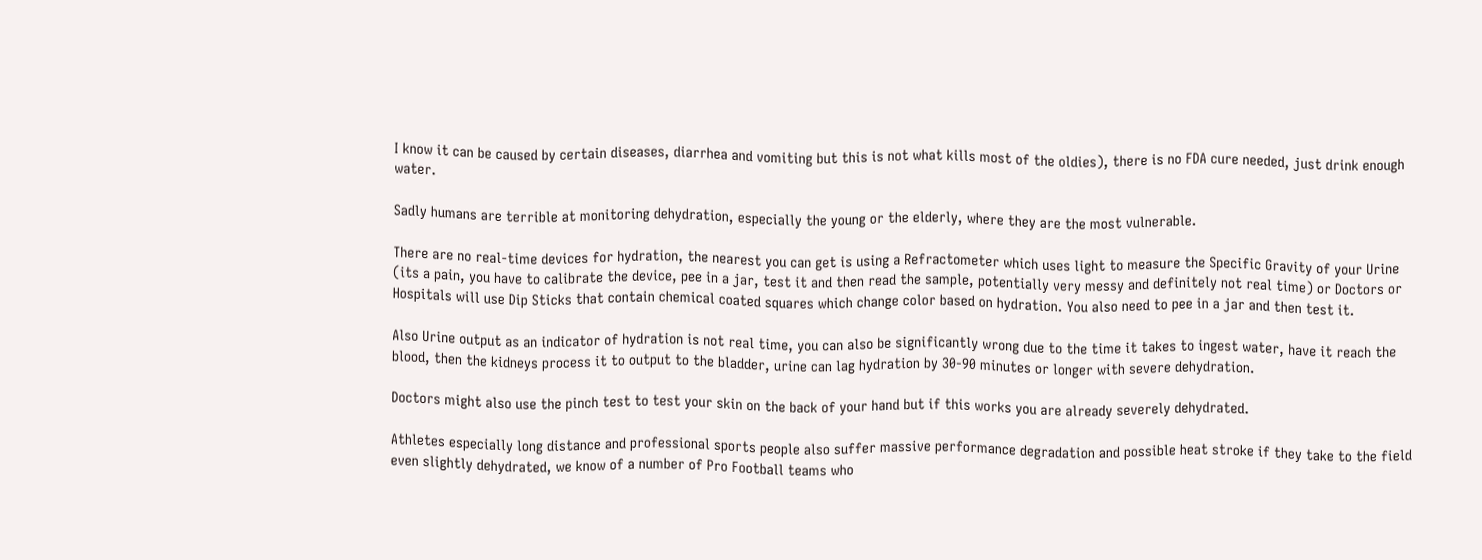I know it can be caused by certain diseases, diarrhea and vomiting but this is not what kills most of the oldies), there is no FDA cure needed, just drink enough water.

Sadly humans are terrible at monitoring dehydration, especially the young or the elderly, where they are the most vulnerable.

There are no real-time devices for hydration, the nearest you can get is using a Refractometer which uses light to measure the Specific Gravity of your Urine (its a pain, you have to calibrate the device, pee in a jar, test it and then read the sample, potentially very messy and definitely not real time) or Doctors or Hospitals will use Dip Sticks that contain chemical coated squares which change color based on hydration. You also need to pee in a jar and then test it.

Also Urine output as an indicator of hydration is not real time, you can also be significantly wrong due to the time it takes to ingest water, have it reach the blood, then the kidneys process it to output to the bladder, urine can lag hydration by 30-90 minutes or longer with severe dehydration.

Doctors might also use the pinch test to test your skin on the back of your hand but if this works you are already severely dehydrated.

Athletes especially long distance and professional sports people also suffer massive performance degradation and possible heat stroke if they take to the field even slightly dehydrated, we know of a number of Pro Football teams who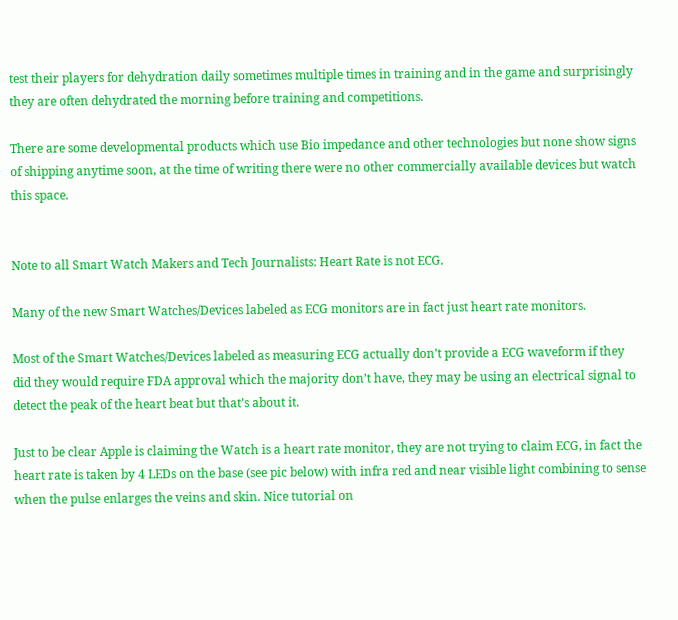test their players for dehydration daily sometimes multiple times in training and in the game and surprisingly they are often dehydrated the morning before training and competitions.

There are some developmental products which use Bio impedance and other technologies but none show signs of shipping anytime soon, at the time of writing there were no other commercially available devices but watch this space.


Note to all Smart Watch Makers and Tech Journalists: Heart Rate is not ECG.

Many of the new Smart Watches/Devices labeled as ECG monitors are in fact just heart rate monitors.

Most of the Smart Watches/Devices labeled as measuring ECG actually don’t provide a ECG waveform if they did they would require FDA approval which the majority don’t have, they may be using an electrical signal to detect the peak of the heart beat but that’s about it.

Just to be clear Apple is claiming the Watch is a heart rate monitor, they are not trying to claim ECG, in fact the heart rate is taken by 4 LEDs on the base (see pic below) with infra red and near visible light combining to sense when the pulse enlarges the veins and skin. Nice tutorial on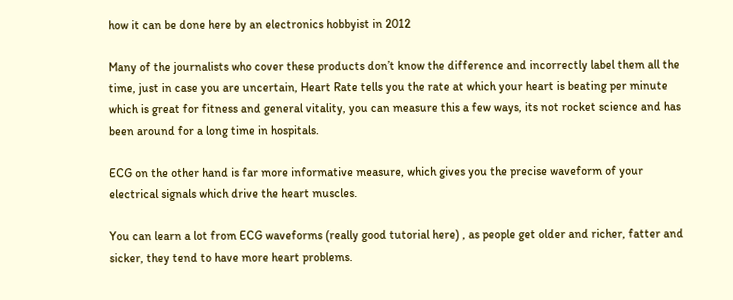how it can be done here by an electronics hobbyist in 2012

Many of the journalists who cover these products don’t know the difference and incorrectly label them all the time, just in case you are uncertain, Heart Rate tells you the rate at which your heart is beating per minute which is great for fitness and general vitality, you can measure this a few ways, its not rocket science and has been around for a long time in hospitals.

ECG on the other hand is far more informative measure, which gives you the precise waveform of your electrical signals which drive the heart muscles.

You can learn a lot from ECG waveforms (really good tutorial here) , as people get older and richer, fatter and sicker, they tend to have more heart problems.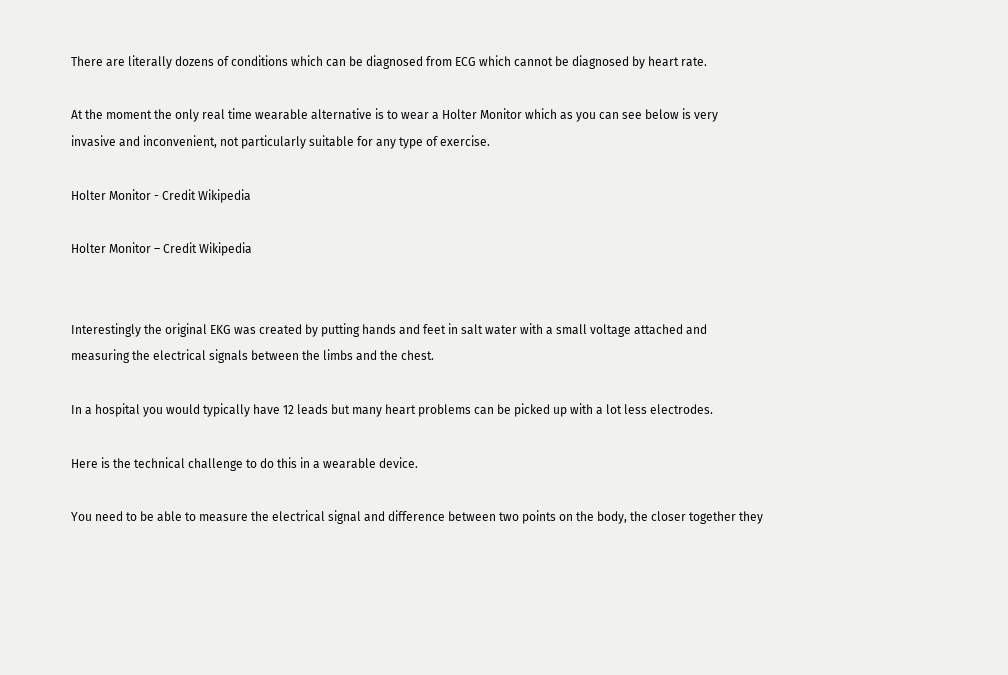There are literally dozens of conditions which can be diagnosed from ECG which cannot be diagnosed by heart rate.

At the moment the only real time wearable alternative is to wear a Holter Monitor which as you can see below is very invasive and inconvenient, not particularly suitable for any type of exercise.

Holter Monitor - Credit Wikipedia

Holter Monitor – Credit Wikipedia


Interestingly the original EKG was created by putting hands and feet in salt water with a small voltage attached and measuring the electrical signals between the limbs and the chest.

In a hospital you would typically have 12 leads but many heart problems can be picked up with a lot less electrodes.

Here is the technical challenge to do this in a wearable device.

You need to be able to measure the electrical signal and difference between two points on the body, the closer together they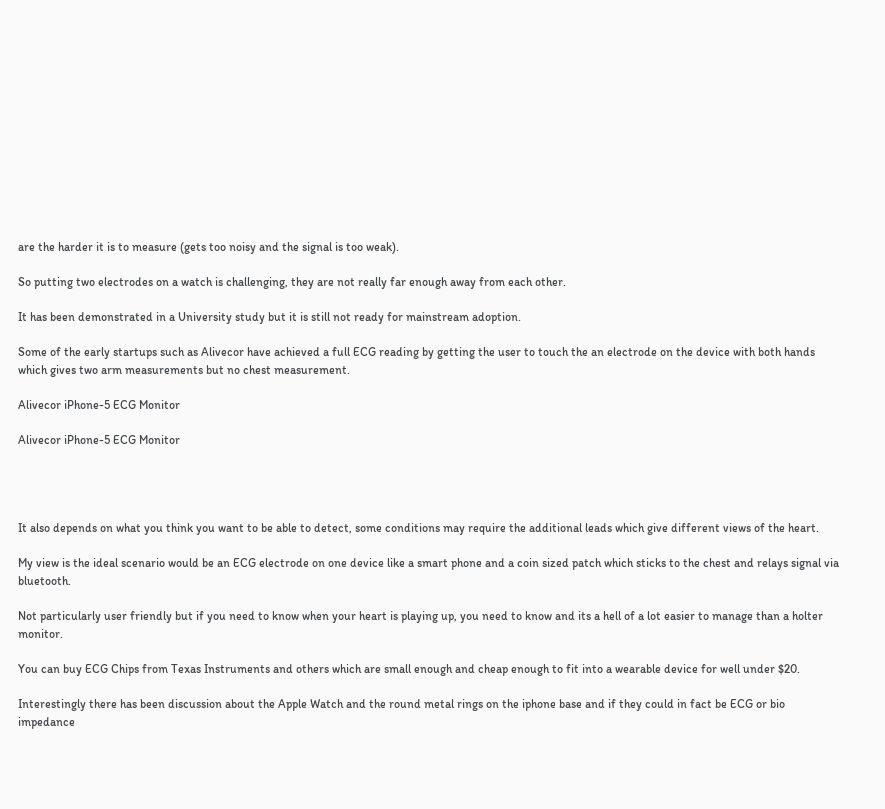are the harder it is to measure (gets too noisy and the signal is too weak).

So putting two electrodes on a watch is challenging, they are not really far enough away from each other.

It has been demonstrated in a University study but it is still not ready for mainstream adoption.

Some of the early startups such as Alivecor have achieved a full ECG reading by getting the user to touch the an electrode on the device with both hands which gives two arm measurements but no chest measurement.

Alivecor iPhone-5 ECG Monitor

Alivecor iPhone-5 ECG Monitor




It also depends on what you think you want to be able to detect, some conditions may require the additional leads which give different views of the heart.

My view is the ideal scenario would be an ECG electrode on one device like a smart phone and a coin sized patch which sticks to the chest and relays signal via bluetooth.

Not particularly user friendly but if you need to know when your heart is playing up, you need to know and its a hell of a lot easier to manage than a holter monitor.

You can buy ECG Chips from Texas Instruments and others which are small enough and cheap enough to fit into a wearable device for well under $20.

Interestingly there has been discussion about the Apple Watch and the round metal rings on the iphone base and if they could in fact be ECG or bio impedance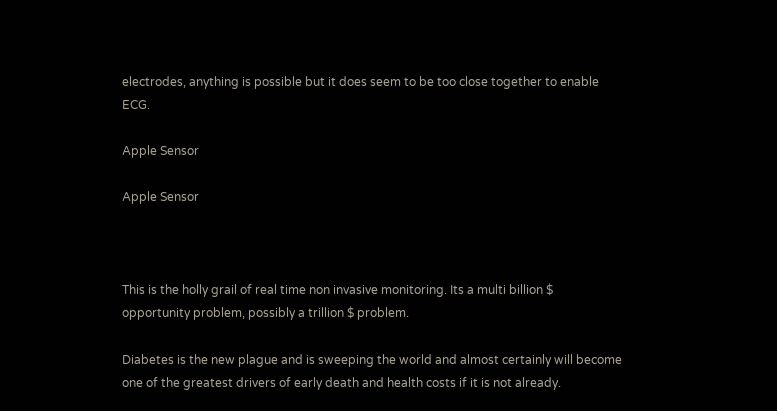electrodes, anything is possible but it does seem to be too close together to enable ECG.

Apple Sensor

Apple Sensor



This is the holly grail of real time non invasive monitoring. Its a multi billion $ opportunity problem, possibly a trillion $ problem.

Diabetes is the new plague and is sweeping the world and almost certainly will become one of the greatest drivers of early death and health costs if it is not already.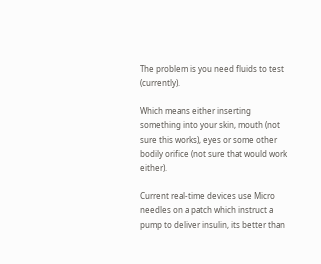The problem is you need fluids to test (currently).

Which means either inserting something into your skin, mouth (not sure this works), eyes or some other bodily orifice (not sure that would work either).

Current real-time devices use Micro needles on a patch which instruct a pump to deliver insulin, its better than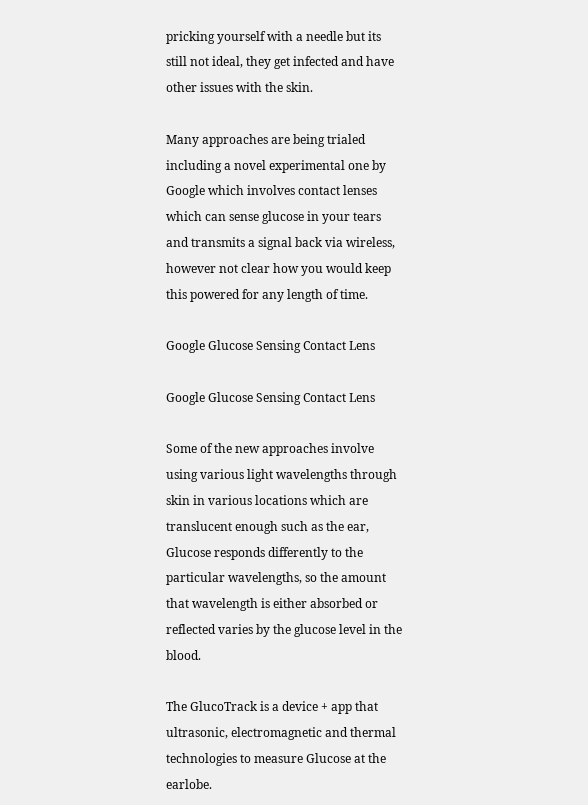pricking yourself with a needle but its still not ideal, they get infected and have other issues with the skin.

Many approaches are being trialed including a novel experimental one by Google which involves contact lenses which can sense glucose in your tears and transmits a signal back via wireless, however not clear how you would keep this powered for any length of time.

Google Glucose Sensing Contact Lens

Google Glucose Sensing Contact Lens

Some of the new approaches involve using various light wavelengths through skin in various locations which are translucent enough such as the ear, Glucose responds differently to the particular wavelengths, so the amount that wavelength is either absorbed or reflected varies by the glucose level in the blood.

The GlucoTrack is a device + app that ultrasonic, electromagnetic and thermal technologies to measure Glucose at the earlobe.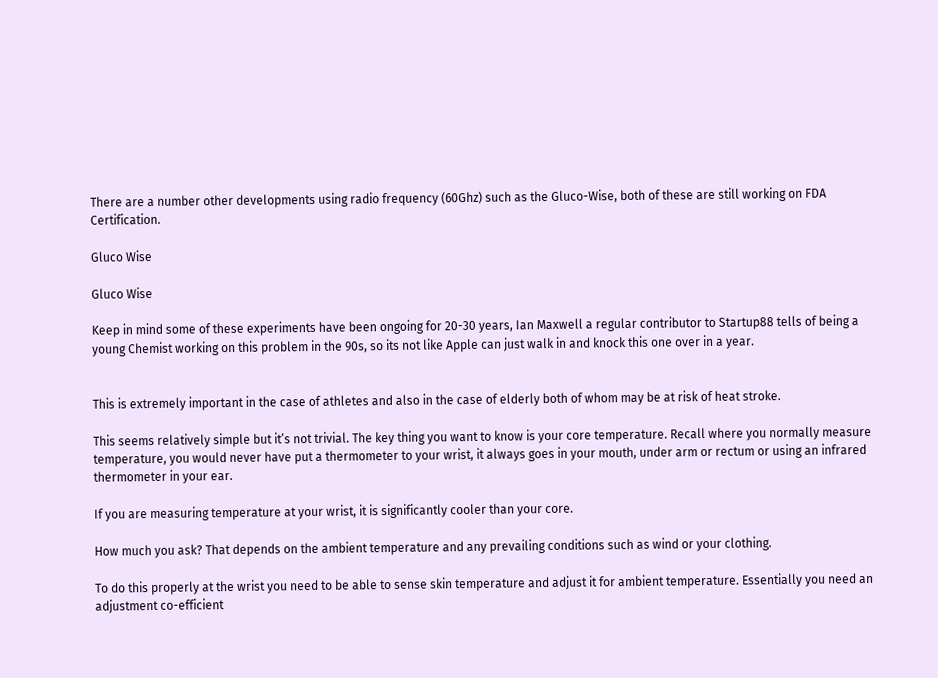There are a number other developments using radio frequency (60Ghz) such as the Gluco-Wise, both of these are still working on FDA Certification.

Gluco Wise

Gluco Wise

Keep in mind some of these experiments have been ongoing for 20-30 years, Ian Maxwell a regular contributor to Startup88 tells of being a young Chemist working on this problem in the 90s, so its not like Apple can just walk in and knock this one over in a year.


This is extremely important in the case of athletes and also in the case of elderly both of whom may be at risk of heat stroke.

This seems relatively simple but it’s not trivial. The key thing you want to know is your core temperature. Recall where you normally measure temperature, you would never have put a thermometer to your wrist, it always goes in your mouth, under arm or rectum or using an infrared thermometer in your ear.

If you are measuring temperature at your wrist, it is significantly cooler than your core.

How much you ask? That depends on the ambient temperature and any prevailing conditions such as wind or your clothing.

To do this properly at the wrist you need to be able to sense skin temperature and adjust it for ambient temperature. Essentially you need an adjustment co-efficient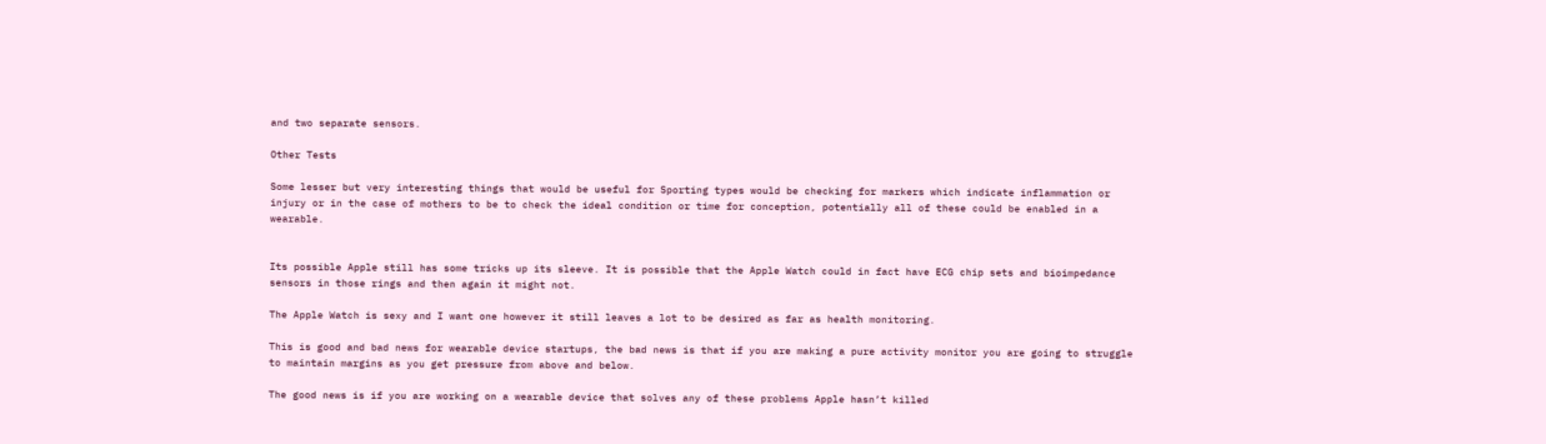and two separate sensors.

Other Tests

Some lesser but very interesting things that would be useful for Sporting types would be checking for markers which indicate inflammation or injury or in the case of mothers to be to check the ideal condition or time for conception, potentially all of these could be enabled in a wearable.


Its possible Apple still has some tricks up its sleeve. It is possible that the Apple Watch could in fact have ECG chip sets and bioimpedance sensors in those rings and then again it might not.

The Apple Watch is sexy and I want one however it still leaves a lot to be desired as far as health monitoring.

This is good and bad news for wearable device startups, the bad news is that if you are making a pure activity monitor you are going to struggle to maintain margins as you get pressure from above and below.

The good news is if you are working on a wearable device that solves any of these problems Apple hasn’t killed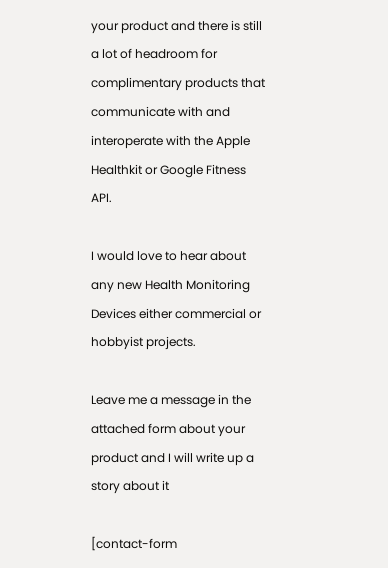your product and there is still a lot of headroom for complimentary products that communicate with and interoperate with the Apple Healthkit or Google Fitness API.

I would love to hear about any new Health Monitoring Devices either commercial or hobbyist projects.

Leave me a message in the attached form about your product and I will write up a story about it

[contact-form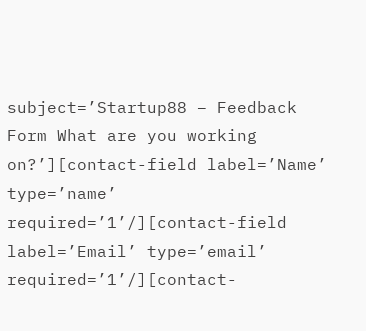subject=’Startup88 – Feedback Form What are you working on?’][contact-field label=’Name’ type=’name’ required=’1’/][contact-field label=’Email’ type=’email’ required=’1’/][contact-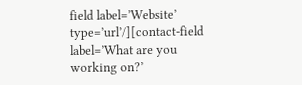field label=’Website’ type=’url’/][contact-field label=’What are you working on?’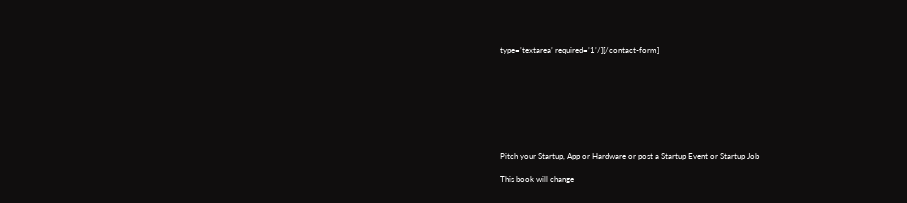type=’textarea’ required=’1’/][/contact-form]








Pitch your Startup, App or Hardware or post a Startup Event or Startup Job

This book will change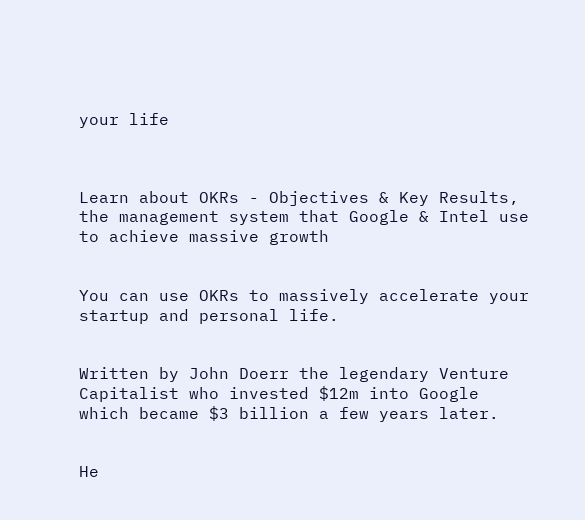your life



Learn about OKRs - Objectives & Key Results, the management system that Google & Intel use to achieve massive growth


You can use OKRs to massively accelerate your startup and personal life.


Written by John Doerr the legendary Venture Capitalist who invested $12m into Google which became $3 billion a few years later.


He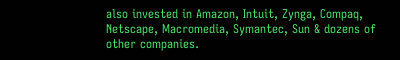also invested in Amazon, Intuit, Zynga, Compaq, Netscape, Macromedia, Symantec, Sun & dozens of other companies.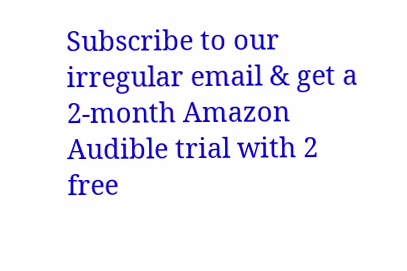Subscribe to our irregular email & get a 2-month Amazon Audible trial with 2 free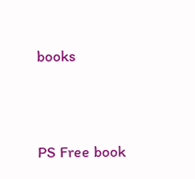books


PS Free book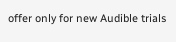offer only for new Audible trials